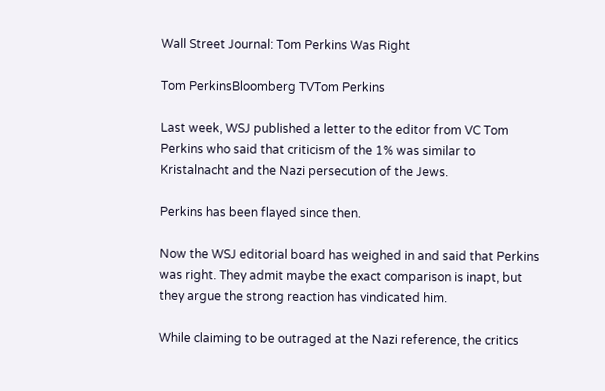Wall Street Journal: Tom Perkins Was Right

Tom PerkinsBloomberg TVTom Perkins

Last week, WSJ published a letter to the editor from VC Tom Perkins who said that criticism of the 1% was similar to Kristalnacht and the Nazi persecution of the Jews.

Perkins has been flayed since then.

Now the WSJ editorial board has weighed in and said that Perkins was right. They admit maybe the exact comparison is inapt, but they argue the strong reaction has vindicated him.

While claiming to be outraged at the Nazi reference, the critics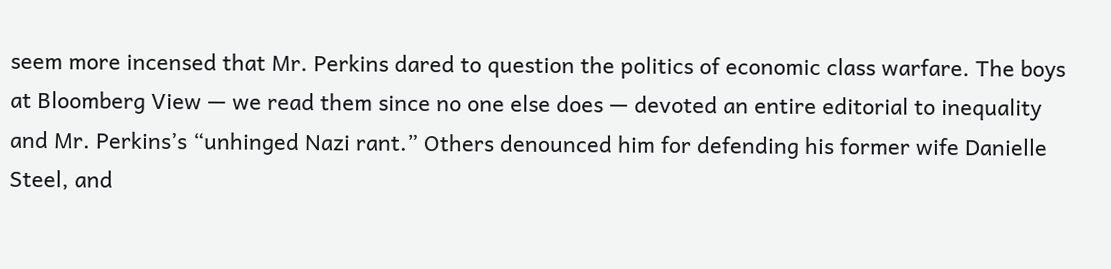seem more incensed that Mr. Perkins dared to question the politics of economic class warfare. The boys at Bloomberg View — we read them since no one else does — devoted an entire editorial to inequality and Mr. Perkins’s “unhinged Nazi rant.” Others denounced him for defending his former wife Danielle Steel, and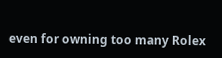even for owning too many Rolex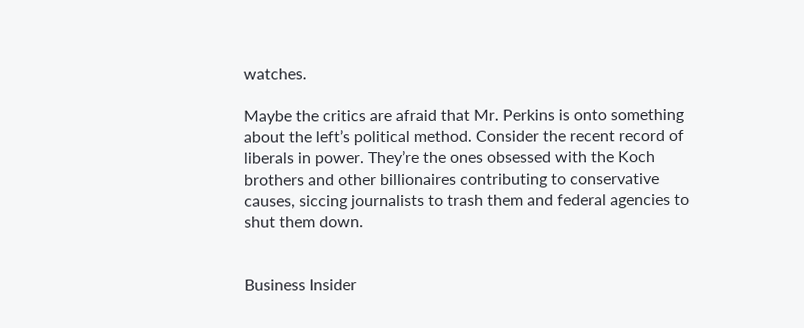watches.

Maybe the critics are afraid that Mr. Perkins is onto something about the left’s political method. Consider the recent record of liberals in power. They’re the ones obsessed with the Koch brothers and other billionaires contributing to conservative causes, siccing journalists to trash them and federal agencies to shut them down.


Business Insider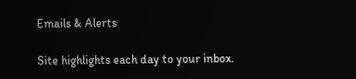Emails & Alerts

Site highlights each day to your inbox.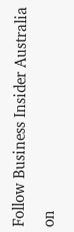Follow Business Insider Australia on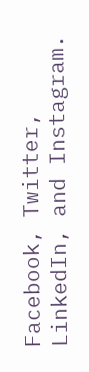Facebook, Twitter, LinkedIn, and Instagram.